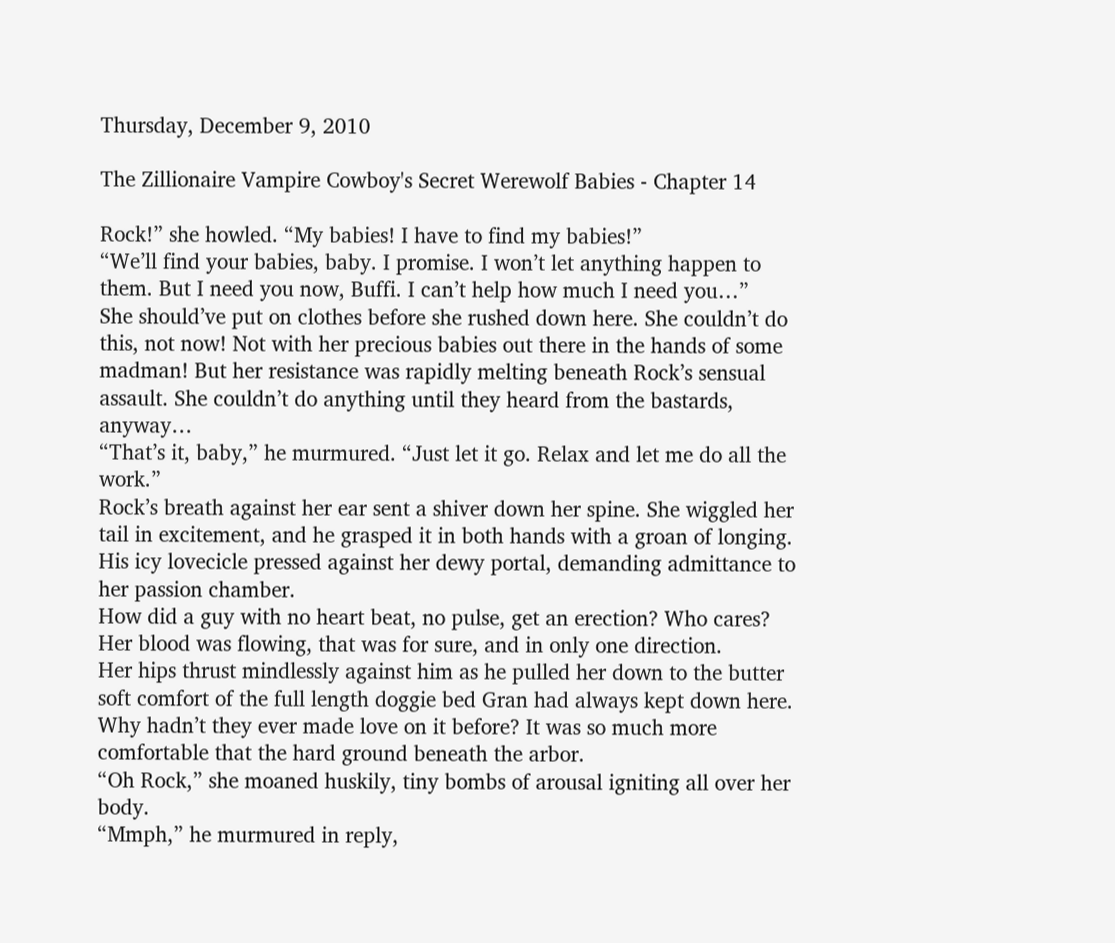Thursday, December 9, 2010

The Zillionaire Vampire Cowboy's Secret Werewolf Babies - Chapter 14

Rock!” she howled. “My babies! I have to find my babies!”
“We’ll find your babies, baby. I promise. I won’t let anything happen to them. But I need you now, Buffi. I can’t help how much I need you…”
She should’ve put on clothes before she rushed down here. She couldn’t do this, not now! Not with her precious babies out there in the hands of some madman! But her resistance was rapidly melting beneath Rock’s sensual assault. She couldn’t do anything until they heard from the bastards, anyway…
“That’s it, baby,” he murmured. “Just let it go. Relax and let me do all the work.”
Rock’s breath against her ear sent a shiver down her spine. She wiggled her tail in excitement, and he grasped it in both hands with a groan of longing. His icy lovecicle pressed against her dewy portal, demanding admittance to her passion chamber.
How did a guy with no heart beat, no pulse, get an erection? Who cares? Her blood was flowing, that was for sure, and in only one direction.
Her hips thrust mindlessly against him as he pulled her down to the butter soft comfort of the full length doggie bed Gran had always kept down here. Why hadn’t they ever made love on it before? It was so much more comfortable that the hard ground beneath the arbor.
“Oh Rock,” she moaned huskily, tiny bombs of arousal igniting all over her body.
“Mmph,” he murmured in reply,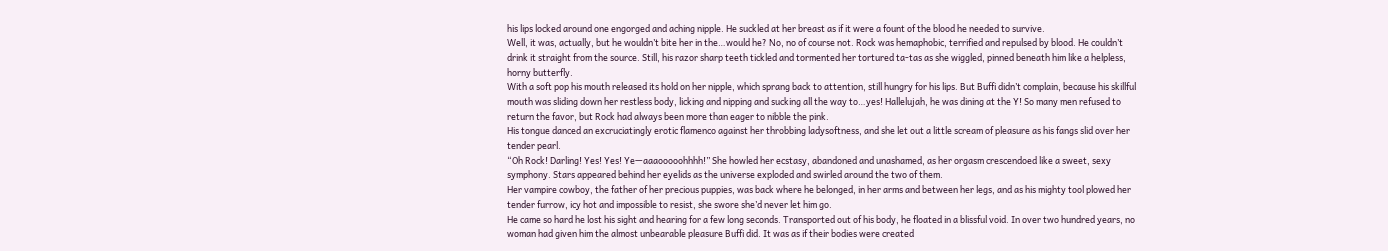his lips locked around one engorged and aching nipple. He suckled at her breast as if it were a fount of the blood he needed to survive.
Well, it was, actually, but he wouldn’t bite her in the…would he? No, no of course not. Rock was hemaphobic, terrified and repulsed by blood. He couldn’t drink it straight from the source. Still, his razor sharp teeth tickled and tormented her tortured ta-tas as she wiggled, pinned beneath him like a helpless, horny butterfly.
With a soft pop his mouth released its hold on her nipple, which sprang back to attention, still hungry for his lips. But Buffi didn’t complain, because his skillful mouth was sliding down her restless body, licking and nipping and sucking all the way to…yes! Hallelujah, he was dining at the Y! So many men refused to return the favor, but Rock had always been more than eager to nibble the pink.
His tongue danced an excruciatingly erotic flamenco against her throbbing ladysoftness, and she let out a little scream of pleasure as his fangs slid over her tender pearl.
“Oh Rock! Darling! Yes! Yes! Ye—aaaooooohhhh!” She howled her ecstasy, abandoned and unashamed, as her orgasm crescendoed like a sweet, sexy symphony. Stars appeared behind her eyelids as the universe exploded and swirled around the two of them.
Her vampire cowboy, the father of her precious puppies, was back where he belonged, in her arms and between her legs, and as his mighty tool plowed her tender furrow, icy hot and impossible to resist, she swore she’d never let him go.
He came so hard he lost his sight and hearing for a few long seconds. Transported out of his body, he floated in a blissful void. In over two hundred years, no woman had given him the almost unbearable pleasure Buffi did. It was as if their bodies were created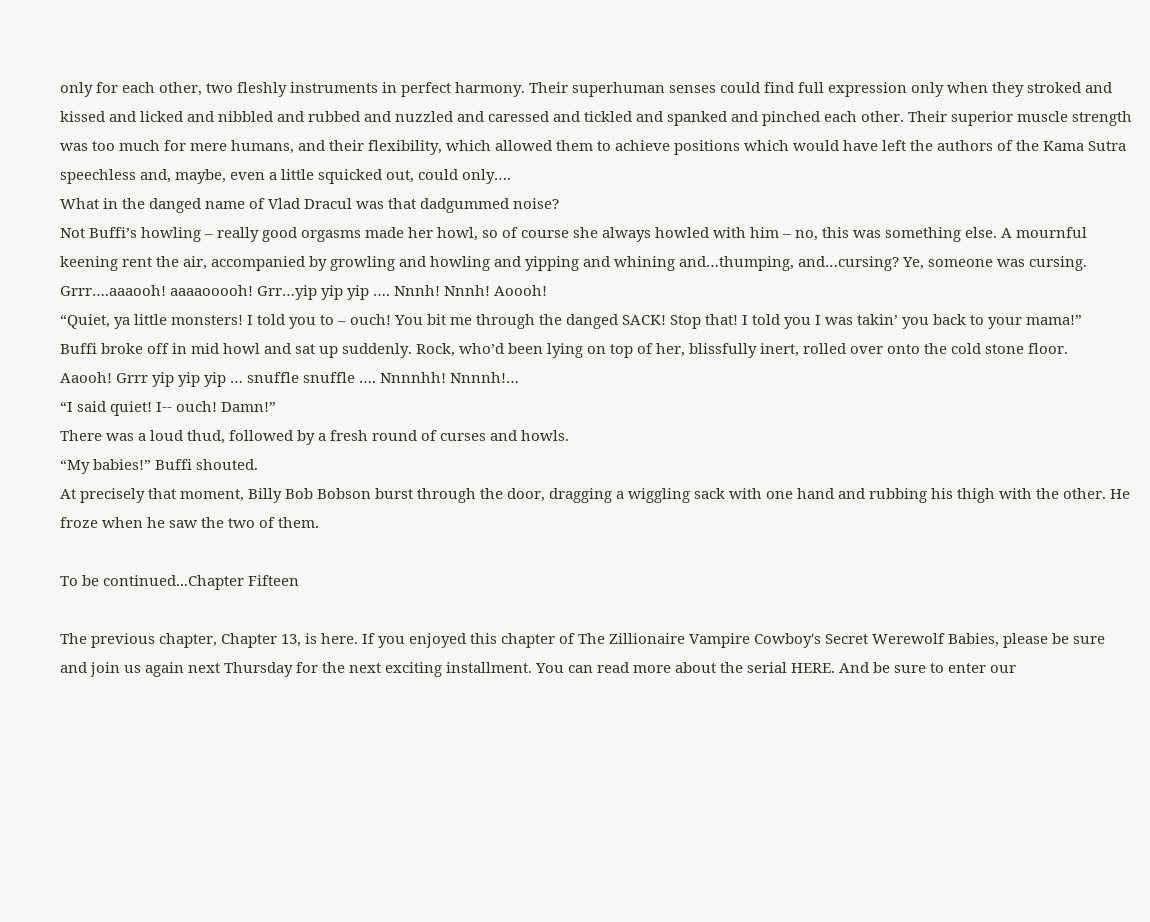only for each other, two fleshly instruments in perfect harmony. Their superhuman senses could find full expression only when they stroked and kissed and licked and nibbled and rubbed and nuzzled and caressed and tickled and spanked and pinched each other. Their superior muscle strength was too much for mere humans, and their flexibility, which allowed them to achieve positions which would have left the authors of the Kama Sutra speechless and, maybe, even a little squicked out, could only….
What in the danged name of Vlad Dracul was that dadgummed noise?
Not Buffi’s howling – really good orgasms made her howl, so of course she always howled with him – no, this was something else. A mournful keening rent the air, accompanied by growling and howling and yipping and whining and…thumping, and…cursing? Ye, someone was cursing.
Grrr….aaaooh! aaaaooooh! Grr…yip yip yip …. Nnnh! Nnnh! Aoooh!
“Quiet, ya little monsters! I told you to – ouch! You bit me through the danged SACK! Stop that! I told you I was takin’ you back to your mama!”
Buffi broke off in mid howl and sat up suddenly. Rock, who’d been lying on top of her, blissfully inert, rolled over onto the cold stone floor.
Aaooh! Grrr yip yip yip … snuffle snuffle …. Nnnnhh! Nnnnh!…
“I said quiet! I-- ouch! Damn!”
There was a loud thud, followed by a fresh round of curses and howls.
“My babies!” Buffi shouted.
At precisely that moment, Billy Bob Bobson burst through the door, dragging a wiggling sack with one hand and rubbing his thigh with the other. He froze when he saw the two of them.

To be continued...Chapter Fifteen

The previous chapter, Chapter 13, is here. If you enjoyed this chapter of The Zillionaire Vampire Cowboy's Secret Werewolf Babies, please be sure and join us again next Thursday for the next exciting installment. You can read more about the serial HERE. And be sure to enter our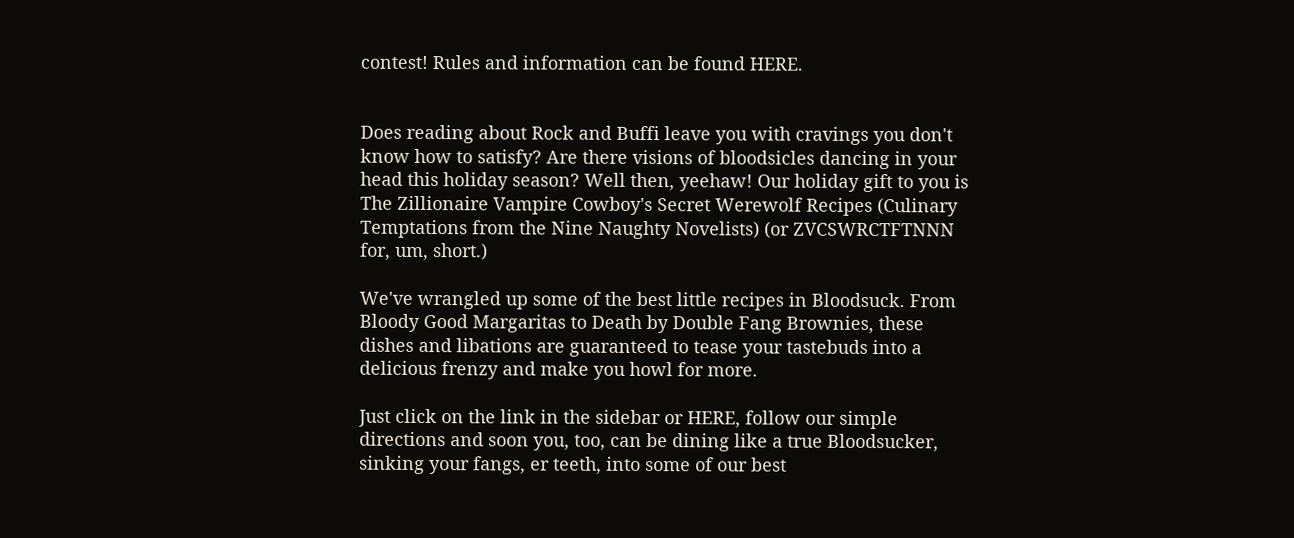contest! Rules and information can be found HERE.


Does reading about Rock and Buffi leave you with cravings you don't know how to satisfy? Are there visions of bloodsicles dancing in your head this holiday season? Well then, yeehaw! Our holiday gift to you is The Zillionaire Vampire Cowboy's Secret Werewolf Recipes (Culinary Temptations from the Nine Naughty Novelists) (or ZVCSWRCTFTNNN for, um, short.)

We've wrangled up some of the best little recipes in Bloodsuck. From Bloody Good Margaritas to Death by Double Fang Brownies, these dishes and libations are guaranteed to tease your tastebuds into a delicious frenzy and make you howl for more.

Just click on the link in the sidebar or HERE, follow our simple directions and soon you, too, can be dining like a true Bloodsucker, sinking your fangs, er teeth, into some of our best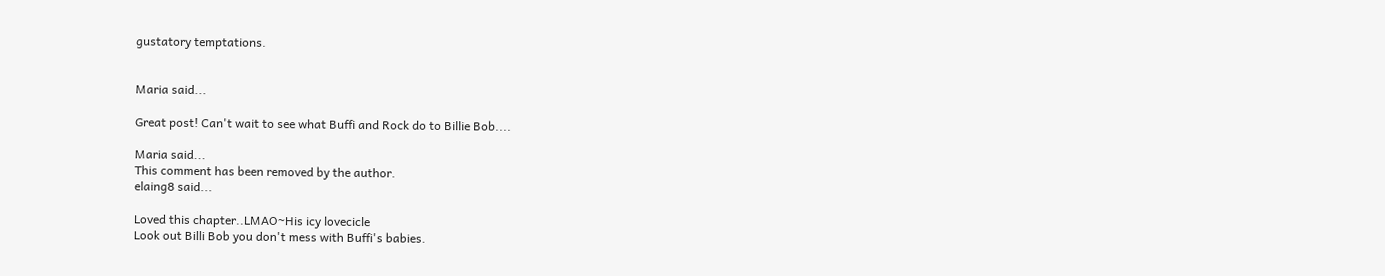gustatory temptations.


Maria said...

Great post! Can't wait to see what Buffi and Rock do to Billie Bob....

Maria said...
This comment has been removed by the author.
elaing8 said...

Loved this chapter..LMAO~His icy lovecicle
Look out Billi Bob you don't mess with Buffi's babies.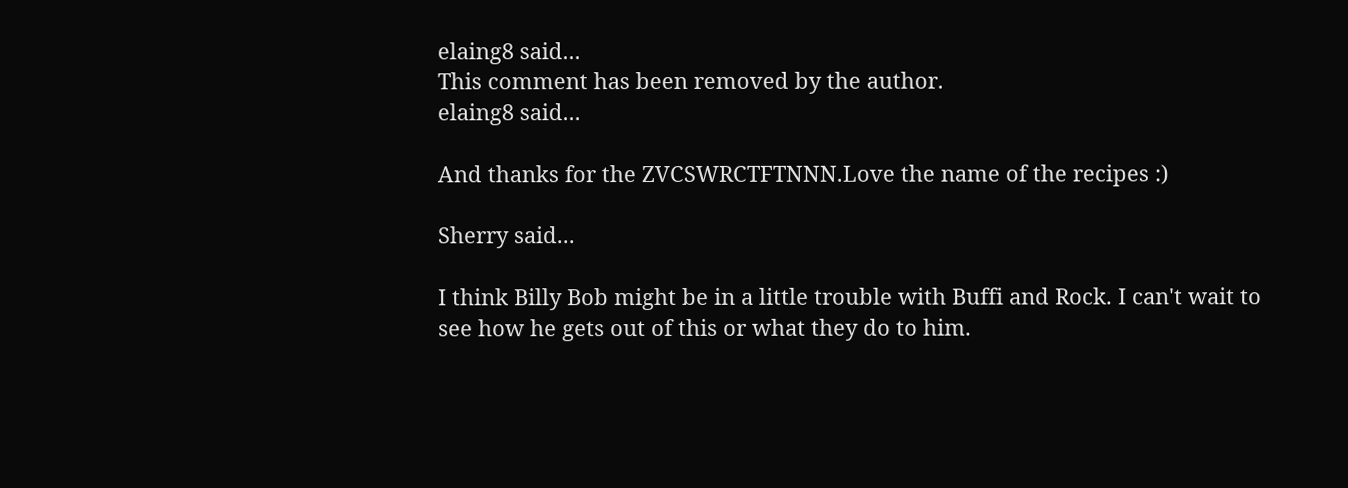elaing8 said...
This comment has been removed by the author.
elaing8 said...

And thanks for the ZVCSWRCTFTNNN.Love the name of the recipes :)

Sherry said...

I think Billy Bob might be in a little trouble with Buffi and Rock. I can't wait to see how he gets out of this or what they do to him.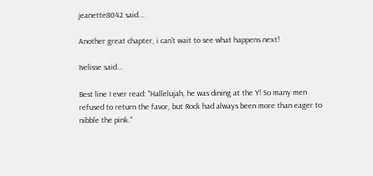jeanette8042 said...

Another great chapter, i can't wait to see what happens next!

Ivelisse said...

Best line I ever read: "Hallelujah, he was dining at the Y! So many men refused to return the favor, but Rock had always been more than eager to nibble the pink."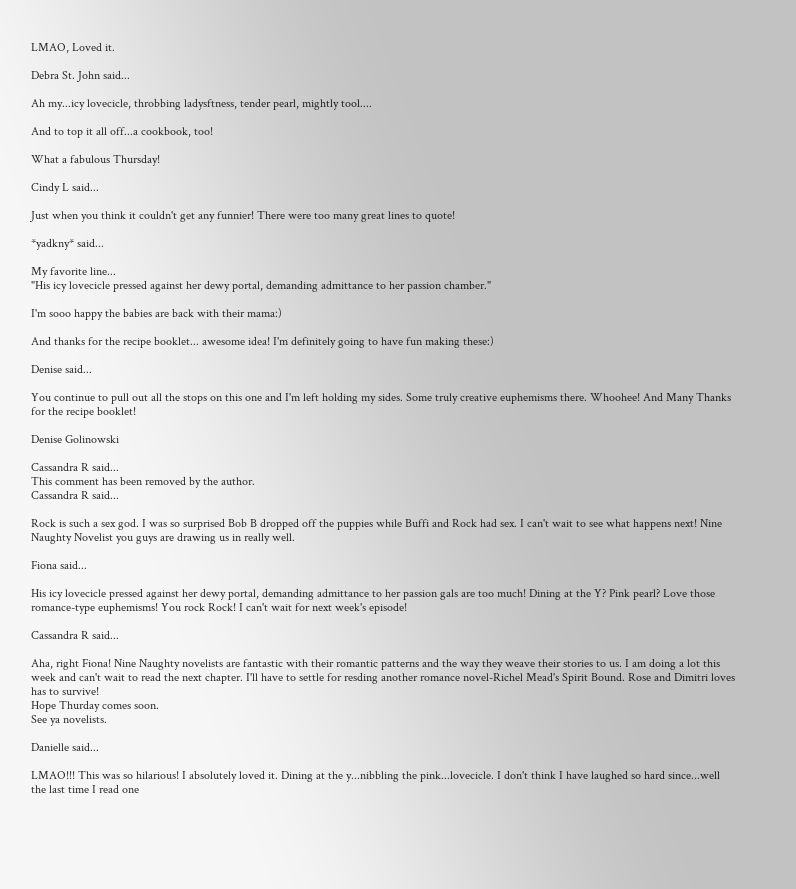LMAO, Loved it.

Debra St. John said...

Ah my...icy lovecicle, throbbing ladysftness, tender pearl, mightly tool....

And to top it all off...a cookbook, too!

What a fabulous Thursday!

Cindy L said...

Just when you think it couldn't get any funnier! There were too many great lines to quote!

*yadkny* said...

My favorite line...
"His icy lovecicle pressed against her dewy portal, demanding admittance to her passion chamber."

I'm sooo happy the babies are back with their mama:)

And thanks for the recipe booklet... awesome idea! I'm definitely going to have fun making these:)

Denise said...

You continue to pull out all the stops on this one and I'm left holding my sides. Some truly creative euphemisms there. Whoohee! And Many Thanks for the recipe booklet!

Denise Golinowski

Cassandra R said...
This comment has been removed by the author.
Cassandra R said...

Rock is such a sex god. I was so surprised Bob B dropped off the puppies while Buffi and Rock had sex. I can't wait to see what happens next! Nine Naughty Novelist you guys are drawing us in really well.

Fiona said...

His icy lovecicle pressed against her dewy portal, demanding admittance to her passion gals are too much! Dining at the Y? Pink pearl? Love those romance-type euphemisms! You rock Rock! I can't wait for next week's episode!

Cassandra R said...

Aha, right Fiona! Nine Naughty novelists are fantastic with their romantic patterns and the way they weave their stories to us. I am doing a lot this week and can't wait to read the next chapter. I'll have to settle for resding another romance novel-Richel Mead's Spirit Bound. Rose and Dimitri loves has to survive!
Hope Thurday comes soon.
See ya novelists.

Danielle said...

LMAO!!! This was so hilarious! I absolutely loved it. Dining at the y...nibbling the pink...lovecicle. I don't think I have laughed so hard since...well the last time I read one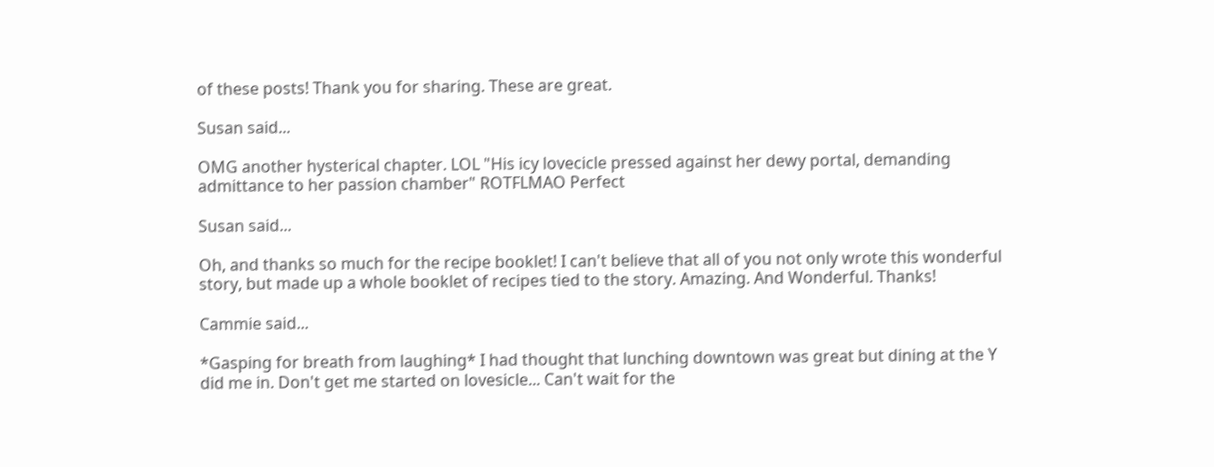of these posts! Thank you for sharing. These are great.

Susan said...

OMG another hysterical chapter. LOL "His icy lovecicle pressed against her dewy portal, demanding admittance to her passion chamber" ROTFLMAO Perfect

Susan said...

Oh, and thanks so much for the recipe booklet! I can't believe that all of you not only wrote this wonderful story, but made up a whole booklet of recipes tied to the story. Amazing. And Wonderful. Thanks!

Cammie said...

*Gasping for breath from laughing* I had thought that lunching downtown was great but dining at the Y did me in. Don't get me started on lovesicle... Can't wait for the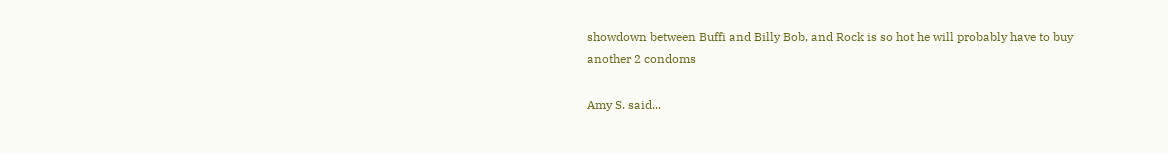showdown between Buffi and Billy Bob, and Rock is so hot he will probably have to buy another 2 condoms

Amy S. said...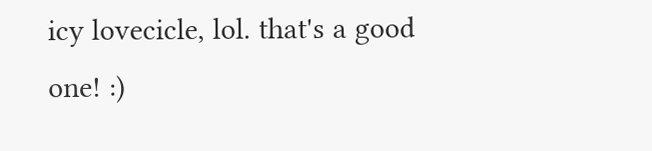icy lovecicle, lol. that's a good one! :)